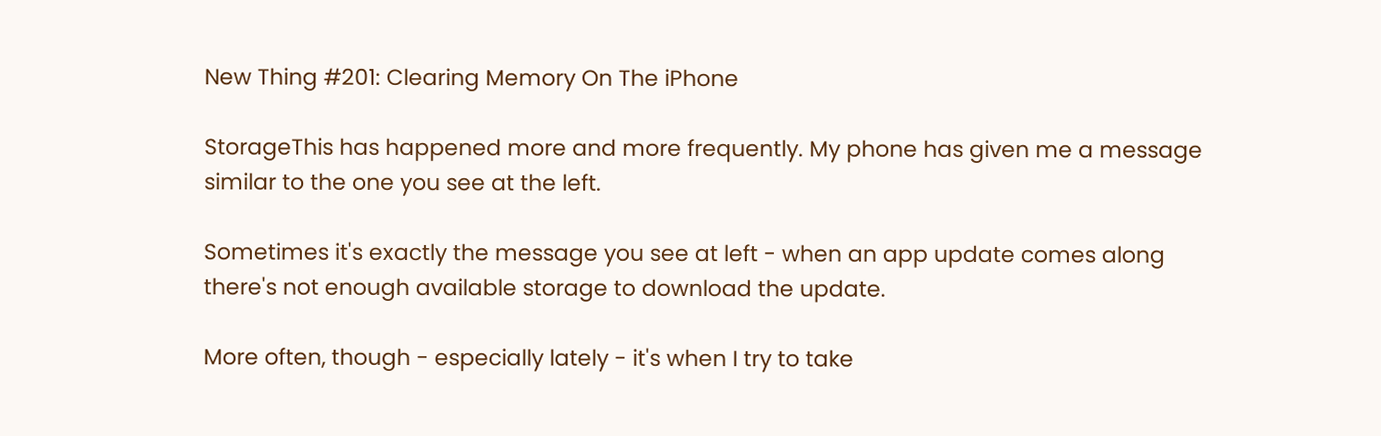New Thing #201: Clearing Memory On The iPhone

StorageThis has happened more and more frequently. My phone has given me a message similar to the one you see at the left.

Sometimes it's exactly the message you see at left - when an app update comes along there's not enough available storage to download the update.

More often, though - especially lately - it's when I try to take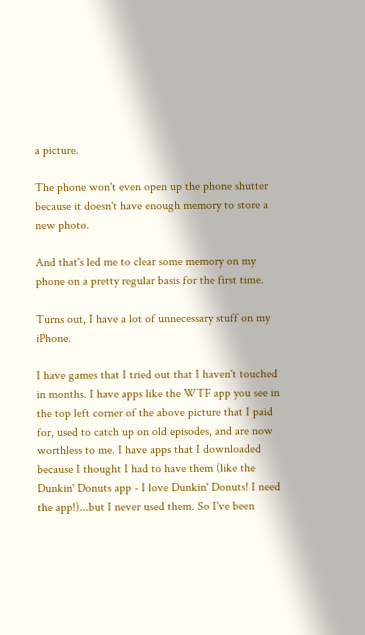a picture.

The phone won't even open up the phone shutter because it doesn't have enough memory to store a new photo.

And that's led me to clear some memory on my phone on a pretty regular basis for the first time.

Turns out, I have a lot of unnecessary stuff on my iPhone.

I have games that I tried out that I haven't touched in months. I have apps like the WTF app you see in the top left corner of the above picture that I paid for, used to catch up on old episodes, and are now worthless to me. I have apps that I downloaded because I thought I had to have them (like the Dunkin' Donuts app - I love Dunkin' Donuts! I need the app!)...but I never used them. So I've been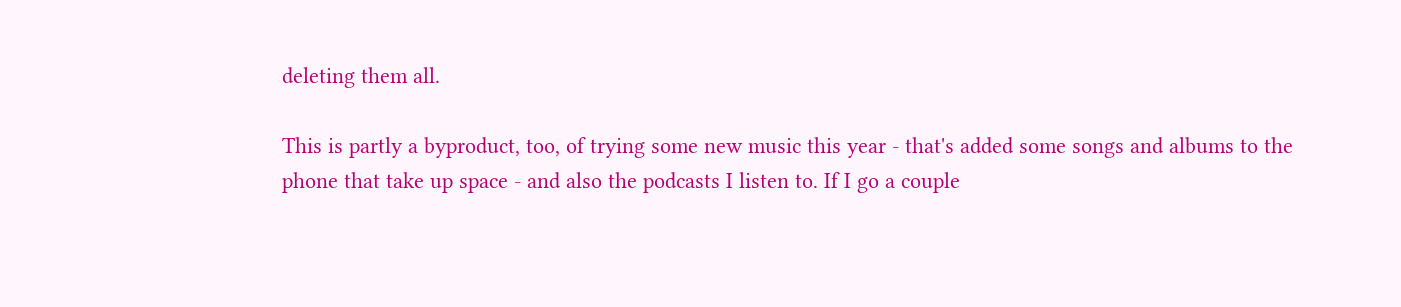deleting them all.

This is partly a byproduct, too, of trying some new music this year - that's added some songs and albums to the phone that take up space - and also the podcasts I listen to. If I go a couple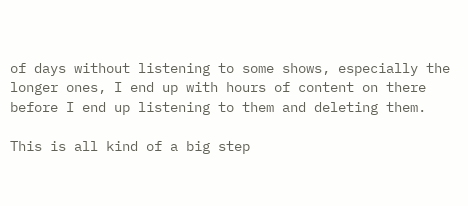of days without listening to some shows, especially the longer ones, I end up with hours of content on there before I end up listening to them and deleting them.

This is all kind of a big step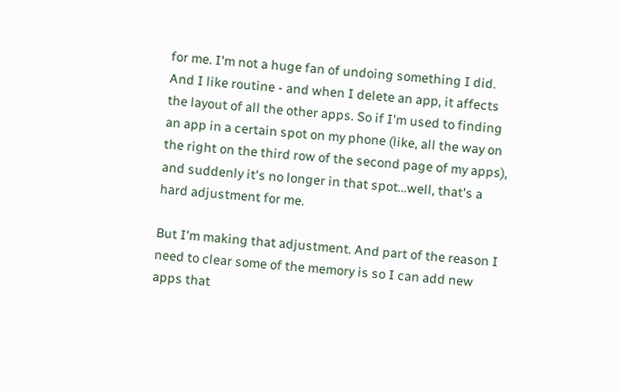for me. I'm not a huge fan of undoing something I did. And I like routine - and when I delete an app, it affects the layout of all the other apps. So if I'm used to finding an app in a certain spot on my phone (like, all the way on the right on the third row of the second page of my apps), and suddenly it's no longer in that spot...well, that's a hard adjustment for me.

But I'm making that adjustment. And part of the reason I need to clear some of the memory is so I can add new apps that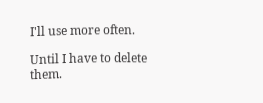I'll use more often.

Until I have to delete them.